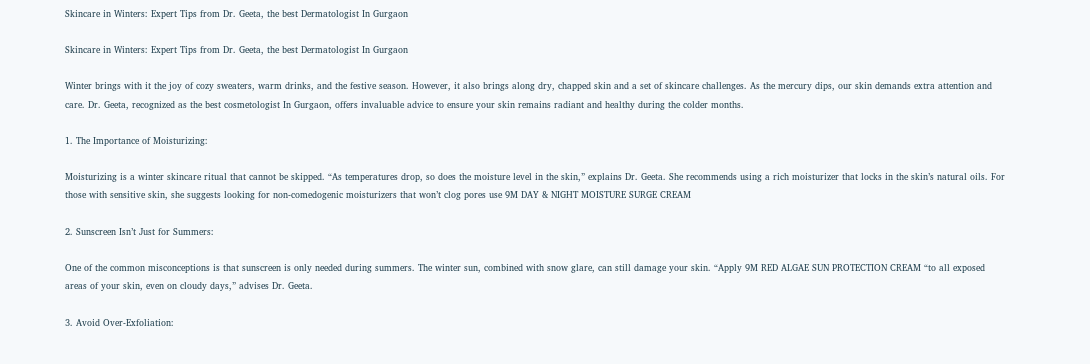Skincare in Winters: Expert Tips from Dr. Geeta, the best Dermatologist In Gurgaon

Skincare in Winters: Expert Tips from Dr. Geeta, the best Dermatologist In Gurgaon

Winter brings with it the joy of cozy sweaters, warm drinks, and the festive season. However, it also brings along dry, chapped skin and a set of skincare challenges. As the mercury dips, our skin demands extra attention and care. Dr. Geeta, recognized as the best cosmetologist In Gurgaon, offers invaluable advice to ensure your skin remains radiant and healthy during the colder months.

1. The Importance of Moisturizing:

Moisturizing is a winter skincare ritual that cannot be skipped. “As temperatures drop, so does the moisture level in the skin,” explains Dr. Geeta. She recommends using a rich moisturizer that locks in the skin’s natural oils. For those with sensitive skin, she suggests looking for non-comedogenic moisturizers that won’t clog pores use 9M DAY & NIGHT MOISTURE SURGE CREAM

2. Sunscreen Isn’t Just for Summers:

One of the common misconceptions is that sunscreen is only needed during summers. The winter sun, combined with snow glare, can still damage your skin. “Apply 9M RED ALGAE SUN PROTECTION CREAM “to all exposed areas of your skin, even on cloudy days,” advises Dr. Geeta.

3. Avoid Over-Exfoliation: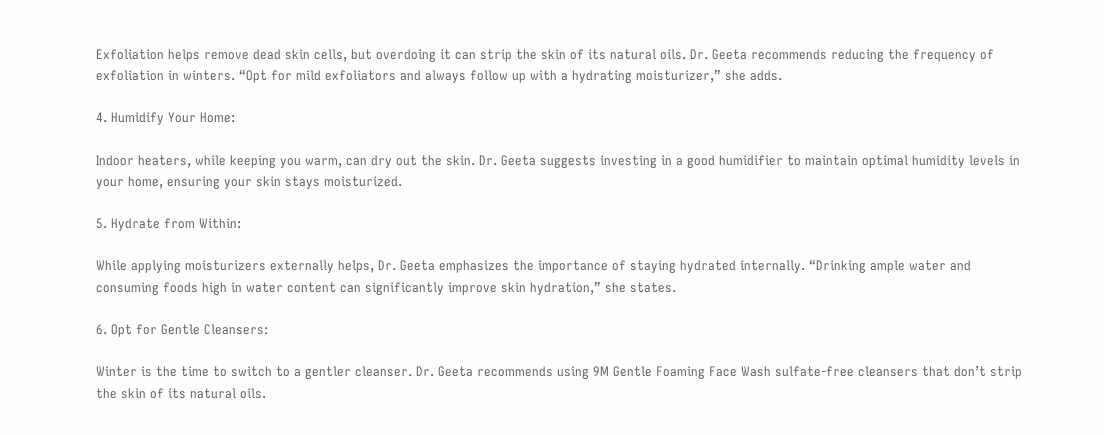Exfoliation helps remove dead skin cells, but overdoing it can strip the skin of its natural oils. Dr. Geeta recommends reducing the frequency of exfoliation in winters. “Opt for mild exfoliators and always follow up with a hydrating moisturizer,” she adds.

4. Humidify Your Home:

Indoor heaters, while keeping you warm, can dry out the skin. Dr. Geeta suggests investing in a good humidifier to maintain optimal humidity levels in your home, ensuring your skin stays moisturized.

5. Hydrate from Within:

While applying moisturizers externally helps, Dr. Geeta emphasizes the importance of staying hydrated internally. “Drinking ample water and consuming foods high in water content can significantly improve skin hydration,” she states.

6. Opt for Gentle Cleansers:

Winter is the time to switch to a gentler cleanser. Dr. Geeta recommends using 9M Gentle Foaming Face Wash sulfate-free cleansers that don’t strip the skin of its natural oils.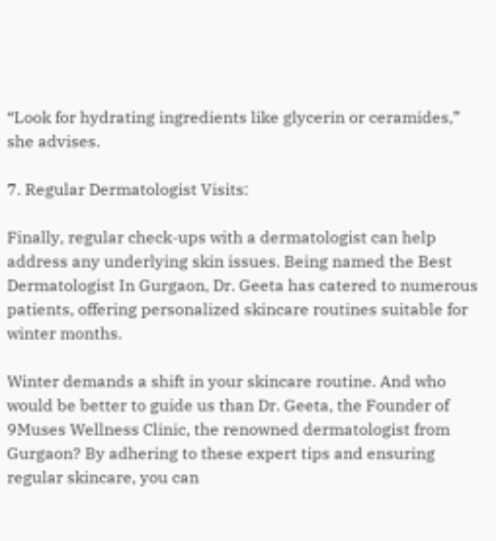“Look for hydrating ingredients like glycerin or ceramides,” she advises.

7. Regular Dermatologist Visits:

Finally, regular check-ups with a dermatologist can help address any underlying skin issues. Being named the Best Dermatologist In Gurgaon, Dr. Geeta has catered to numerous patients, offering personalized skincare routines suitable for winter months.

Winter demands a shift in your skincare routine. And who would be better to guide us than Dr. Geeta, the Founder of 9Muses Wellness Clinic, the renowned dermatologist from Gurgaon? By adhering to these expert tips and ensuring regular skincare, you can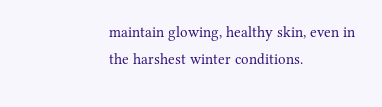maintain glowing, healthy skin, even in the harshest winter conditions.